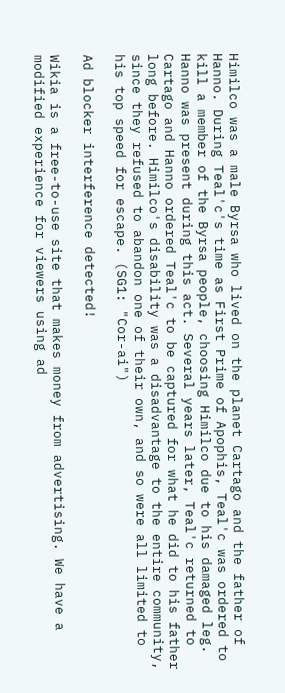Himilco was a male Byrsa who lived on the planet Cartago and the father of Hanno. During Teal'c's time as First Prime of Apophis, Teal'c was ordered to kill a member of the Byrsa people, choosing Himilco due to his damaged leg. Hanno was present during this act. Several years later, Teal'c returned to Cartago and Hanno ordered Teal'c to be captured for what he did to his father long before. Himilco's disability was a disadvantage to the entire community, since they refused to abandon one of their own, and so were all limited to his top speed for escape. (SG1: "Cor-ai")

Ad blocker interference detected!

Wikia is a free-to-use site that makes money from advertising. We have a modified experience for viewers using ad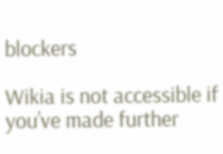blockers

Wikia is not accessible if you’ve made further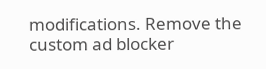modifications. Remove the custom ad blocker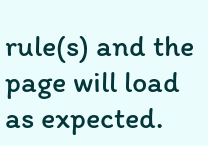rule(s) and the page will load as expected.